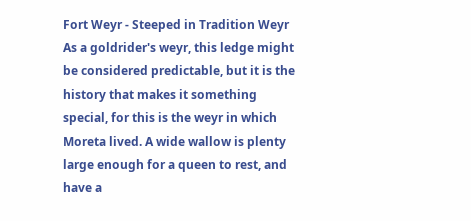Fort Weyr - Steeped in Tradition Weyr
As a goldrider's weyr, this ledge might be considered predictable, but it is the history that makes it something special, for this is the weyr in which Moreta lived. A wide wallow is plenty large enough for a queen to rest, and have a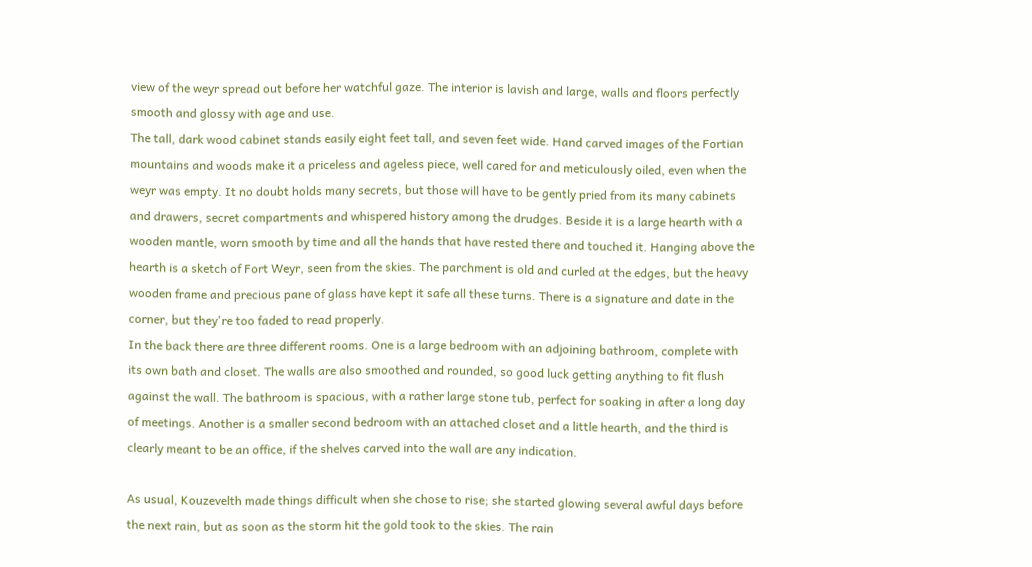view of the weyr spread out before her watchful gaze. The interior is lavish and large, walls and floors perfectly smooth and glossy with age and use.
The tall, dark wood cabinet stands easily eight feet tall, and seven feet wide. Hand carved images of the Fortian mountains and woods make it a priceless and ageless piece, well cared for and meticulously oiled, even when the weyr was empty. It no doubt holds many secrets, but those will have to be gently pried from its many cabinets and drawers, secret compartments and whispered history among the drudges. Beside it is a large hearth with a wooden mantle, worn smooth by time and all the hands that have rested there and touched it. Hanging above the hearth is a sketch of Fort Weyr, seen from the skies. The parchment is old and curled at the edges, but the heavy wooden frame and precious pane of glass have kept it safe all these turns. There is a signature and date in the corner, but they're too faded to read properly.
In the back there are three different rooms. One is a large bedroom with an adjoining bathroom, complete with its own bath and closet. The walls are also smoothed and rounded, so good luck getting anything to fit flush against the wall. The bathroom is spacious, with a rather large stone tub, perfect for soaking in after a long day of meetings. Another is a smaller second bedroom with an attached closet and a little hearth, and the third is clearly meant to be an office, if the shelves carved into the wall are any indication.

As usual, Kouzevelth made things difficult when she chose to rise; she started glowing several awful days before the next rain, but as soon as the storm hit the gold took to the skies. The rain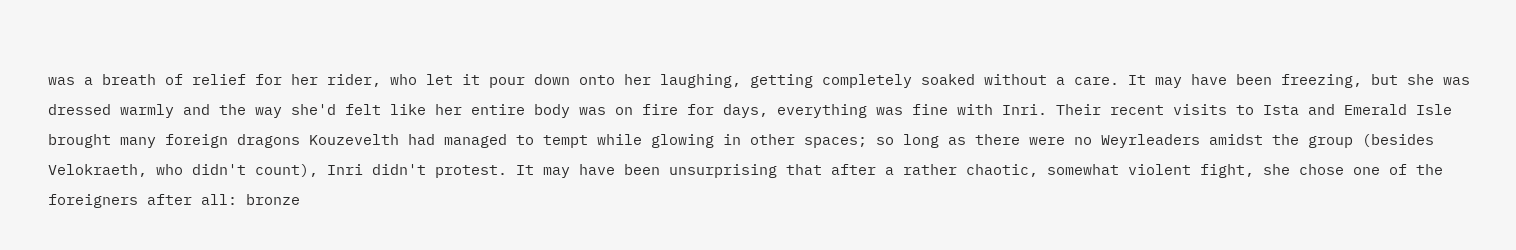was a breath of relief for her rider, who let it pour down onto her laughing, getting completely soaked without a care. It may have been freezing, but she was dressed warmly and the way she'd felt like her entire body was on fire for days, everything was fine with Inri. Their recent visits to Ista and Emerald Isle brought many foreign dragons Kouzevelth had managed to tempt while glowing in other spaces; so long as there were no Weyrleaders amidst the group (besides Velokraeth, who didn't count), Inri didn't protest. It may have been unsurprising that after a rather chaotic, somewhat violent fight, she chose one of the foreigners after all: bronze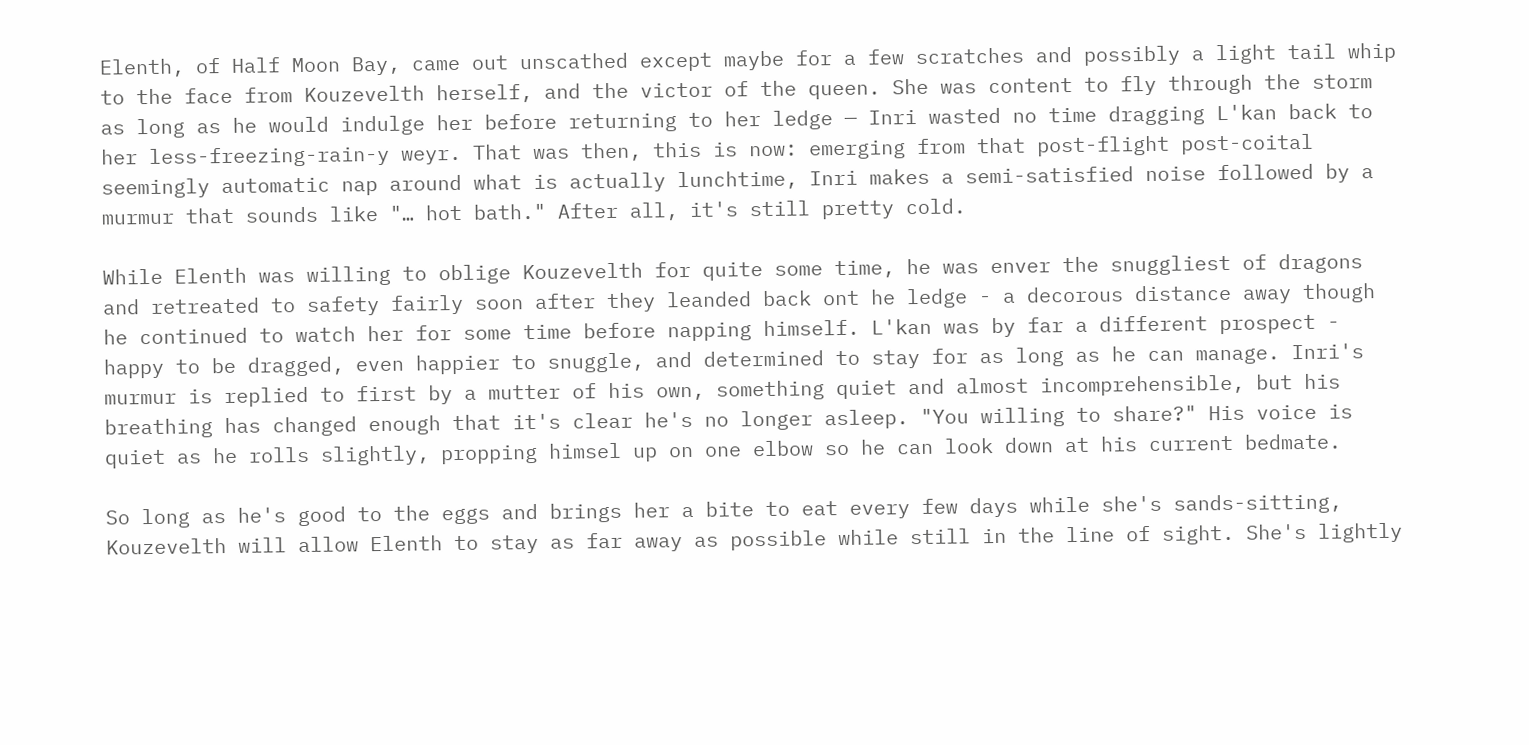Elenth, of Half Moon Bay, came out unscathed except maybe for a few scratches and possibly a light tail whip to the face from Kouzevelth herself, and the victor of the queen. She was content to fly through the storm as long as he would indulge her before returning to her ledge — Inri wasted no time dragging L'kan back to her less-freezing-rain-y weyr. That was then, this is now: emerging from that post-flight post-coital seemingly automatic nap around what is actually lunchtime, Inri makes a semi-satisfied noise followed by a murmur that sounds like "… hot bath." After all, it's still pretty cold.

While Elenth was willing to oblige Kouzevelth for quite some time, he was enver the snuggliest of dragons and retreated to safety fairly soon after they leanded back ont he ledge - a decorous distance away though he continued to watch her for some time before napping himself. L'kan was by far a different prospect - happy to be dragged, even happier to snuggle, and determined to stay for as long as he can manage. Inri's murmur is replied to first by a mutter of his own, something quiet and almost incomprehensible, but his breathing has changed enough that it's clear he's no longer asleep. "You willing to share?" His voice is quiet as he rolls slightly, propping himsel up on one elbow so he can look down at his current bedmate.

So long as he's good to the eggs and brings her a bite to eat every few days while she's sands-sitting, Kouzevelth will allow Elenth to stay as far away as possible while still in the line of sight. She's lightly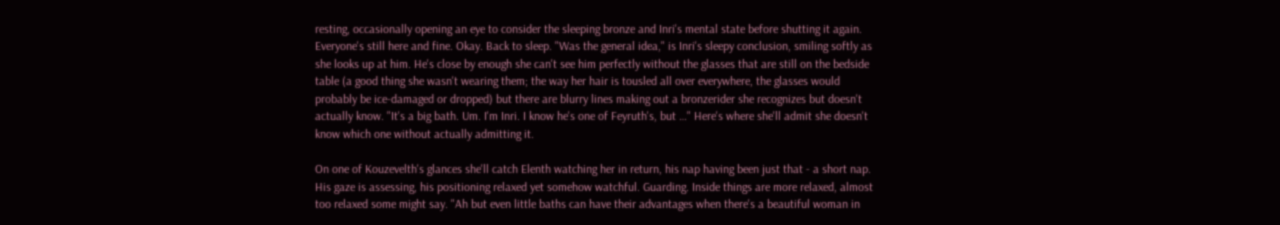resting, occasionally opening an eye to consider the sleeping bronze and Inri's mental state before shutting it again. Everyone's still here and fine. Okay. Back to sleep. "Was the general idea," is Inri's sleepy conclusion, smiling softly as she looks up at him. He's close by enough she can't see him perfectly without the glasses that are still on the bedside table (a good thing she wasn't wearing them; the way her hair is tousled all over everywhere, the glasses would probably be ice-damaged or dropped) but there are blurry lines making out a bronzerider she recognizes but doesn't actually know. "It's a big bath. Um. I'm Inri. I know he's one of Feyruth's, but …" Here's where she'll admit she doesn't know which one without actually admitting it.

On one of Kouzevelth's glances she'll catch Elenth watching her in return, his nap having been just that - a short nap. His gaze is assessing, his positioning relaxed yet somehow watchful. Guarding. Inside things are more relaxed, almost too relaxed some might say. "Ah but even little baths can have their advantages when there's a beautiful woman in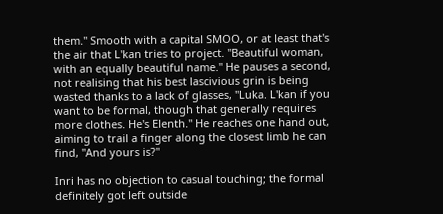them." Smooth with a capital SMOO, or at least that's the air that L'kan tries to project. "Beautiful woman, with an equally beautiful name." He pauses a second, not realising that his best lascivious grin is being wasted thanks to a lack of glasses, "Luka. L'kan if you want to be formal, though that generally requires more clothes. He's Elenth." He reaches one hand out, aiming to trail a finger along the closest limb he can find, "And yours is?"

Inri has no objection to casual touching; the formal definitely got left outside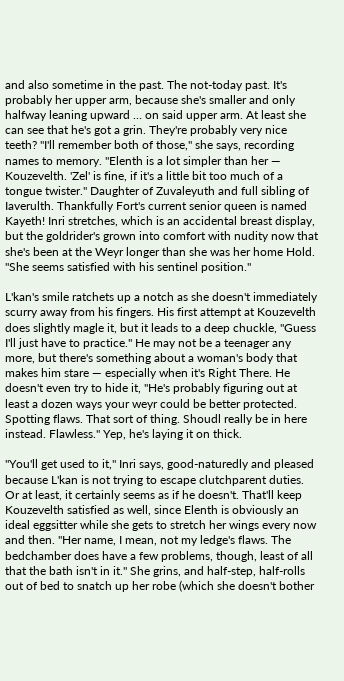and also sometime in the past. The not-today past. It's probably her upper arm, because she's smaller and only halfway leaning upward … on said upper arm. At least she can see that he's got a grin. They're probably very nice teeth? "I'll remember both of those," she says, recording names to memory. "Elenth is a lot simpler than her — Kouzevelth. 'Zel' is fine, if it's a little bit too much of a tongue twister." Daughter of Zuvaleyuth and full sibling of Iaverulth. Thankfully Fort's current senior queen is named Kayeth! Inri stretches, which is an accidental breast display, but the goldrider's grown into comfort with nudity now that she's been at the Weyr longer than she was her home Hold. "She seems satisfied with his sentinel position."

L'kan's smile ratchets up a notch as she doesn't immediately scurry away from his fingers. His first attempt at Kouzevelth does slightly magle it, but it leads to a deep chuckle, "Guess I'll just have to practice." He may not be a teenager any more, but there's something about a woman's body that makes him stare — especially when it's Right There. He doesn't even try to hide it, "He's probably figuring out at least a dozen ways your weyr could be better protected. Spotting flaws. That sort of thing. Shoudl really be in here instead. Flawless." Yep, he's laying it on thick.

"You'll get used to it," Inri says, good-naturedly and pleased because L'kan is not trying to escape clutchparent duties. Or at least, it certainly seems as if he doesn't. That'll keep Kouzevelth satisfied as well, since Elenth is obviously an ideal eggsitter while she gets to stretch her wings every now and then. "Her name, I mean, not my ledge's flaws. The bedchamber does have a few problems, though, least of all that the bath isn't in it." She grins, and half-step, half-rolls out of bed to snatch up her robe (which she doesn't bother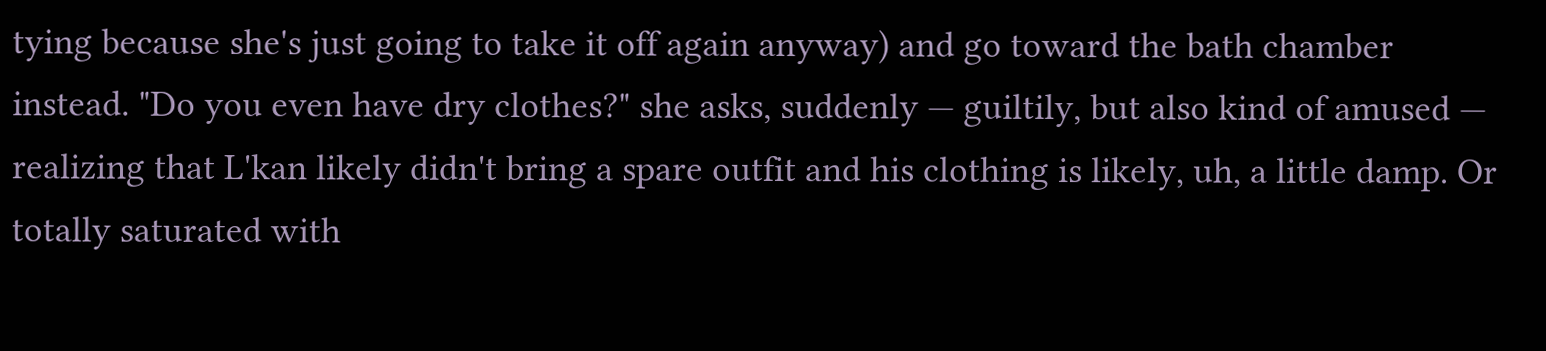tying because she's just going to take it off again anyway) and go toward the bath chamber instead. "Do you even have dry clothes?" she asks, suddenly — guiltily, but also kind of amused — realizing that L'kan likely didn't bring a spare outfit and his clothing is likely, uh, a little damp. Or totally saturated with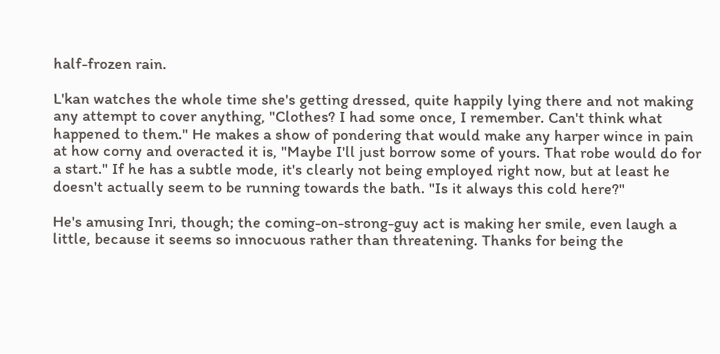half-frozen rain.

L'kan watches the whole time she's getting dressed, quite happily lying there and not making any attempt to cover anything, "Clothes? I had some once, I remember. Can't think what happened to them." He makes a show of pondering that would make any harper wince in pain at how corny and overacted it is, "Maybe I'll just borrow some of yours. That robe would do for a start." If he has a subtle mode, it's clearly not being employed right now, but at least he doesn't actually seem to be running towards the bath. "Is it always this cold here?"

He's amusing Inri, though; the coming-on-strong-guy act is making her smile, even laugh a little, because it seems so innocuous rather than threatening. Thanks for being the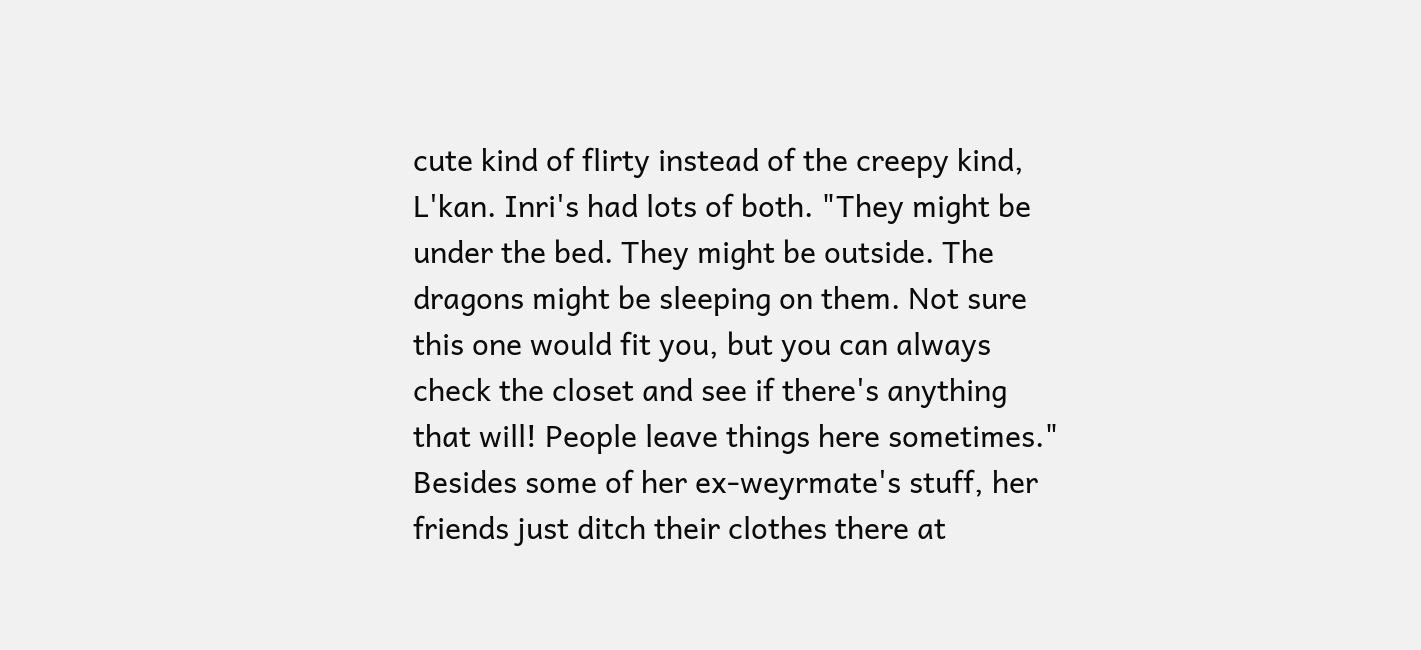cute kind of flirty instead of the creepy kind, L'kan. Inri's had lots of both. "They might be under the bed. They might be outside. The dragons might be sleeping on them. Not sure this one would fit you, but you can always check the closet and see if there's anything that will! People leave things here sometimes." Besides some of her ex-weyrmate's stuff, her friends just ditch their clothes there at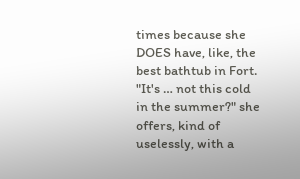times because she DOES have, like, the best bathtub in Fort. "It's … not this cold in the summer?" she offers, kind of uselessly, with a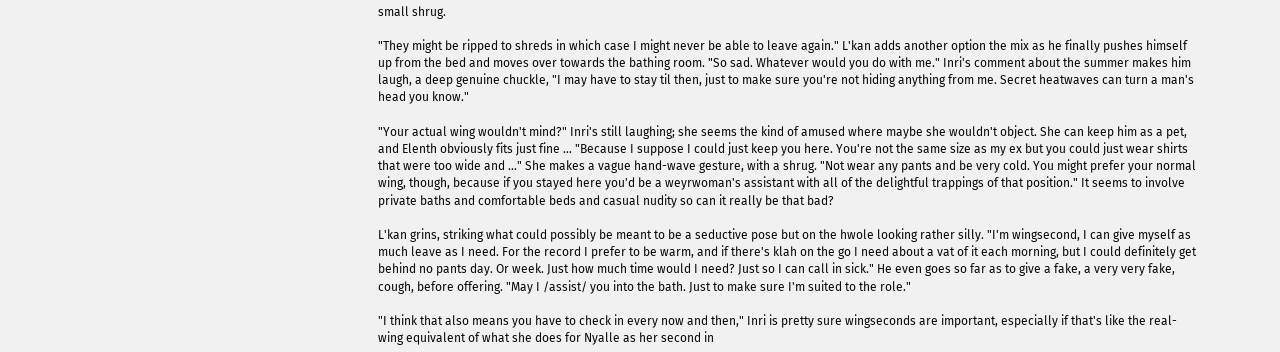small shrug.

"They might be ripped to shreds in which case I might never be able to leave again." L'kan adds another option the mix as he finally pushes himself up from the bed and moves over towards the bathing room. "So sad. Whatever would you do with me." Inri's comment about the summer makes him laugh, a deep genuine chuckle, "I may have to stay til then, just to make sure you're not hiding anything from me. Secret heatwaves can turn a man's head you know."

"Your actual wing wouldn't mind?" Inri's still laughing; she seems the kind of amused where maybe she wouldn't object. She can keep him as a pet, and Elenth obviously fits just fine … "Because I suppose I could just keep you here. You're not the same size as my ex but you could just wear shirts that were too wide and …" She makes a vague hand-wave gesture, with a shrug. "Not wear any pants and be very cold. You might prefer your normal wing, though, because if you stayed here you'd be a weyrwoman's assistant with all of the delightful trappings of that position." It seems to involve private baths and comfortable beds and casual nudity so can it really be that bad?

L'kan grins, striking what could possibly be meant to be a seductive pose but on the hwole looking rather silly. "I'm wingsecond, I can give myself as much leave as I need. For the record I prefer to be warm, and if there's klah on the go I need about a vat of it each morning, but I could definitely get behind no pants day. Or week. Just how much time would I need? Just so I can call in sick." He even goes so far as to give a fake, a very very fake, cough, before offering. "May I /assist/ you into the bath. Just to make sure I'm suited to the role."

"I think that also means you have to check in every now and then," Inri is pretty sure wingseconds are important, especially if that's like the real-wing equivalent of what she does for Nyalle as her second in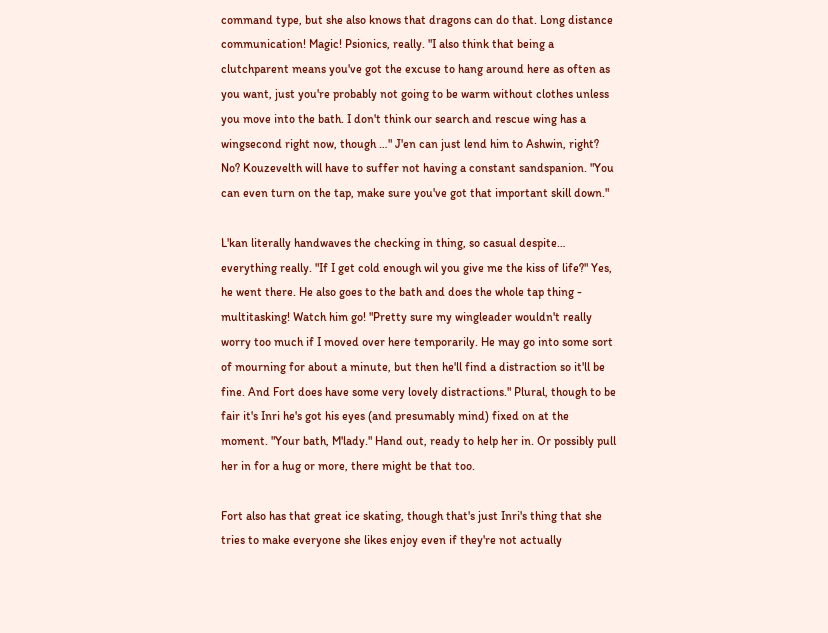command type, but she also knows that dragons can do that. Long distance communication! Magic! Psionics, really. "I also think that being a clutchparent means you've got the excuse to hang around here as often as you want, just you're probably not going to be warm without clothes unless you move into the bath. I don't think our search and rescue wing has a wingsecond right now, though …" J'en can just lend him to Ashwin, right? No? Kouzevelth will have to suffer not having a constant sandspanion. "You can even turn on the tap, make sure you've got that important skill down."

L'kan literally handwaves the checking in thing, so casual despite… everything really. "If I get cold enough wil you give me the kiss of life?" Yes, he went there. He also goes to the bath and does the whole tap thing - multitasking! Watch him go! "Pretty sure my wingleader wouldn't really worry too much if I moved over here temporarily. He may go into some sort of mourning for about a minute, but then he'll find a distraction so it'll be fine. And Fort does have some very lovely distractions." Plural, though to be fair it's Inri he's got his eyes (and presumably mind) fixed on at the moment. "Your bath, M'lady." Hand out, ready to help her in. Or possibly pull her in for a hug or more, there might be that too.

Fort also has that great ice skating, though that's just Inri's thing that she tries to make everyone she likes enjoy even if they're not actually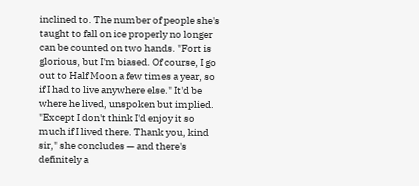inclined to. The number of people she's taught to fall on ice properly no longer can be counted on two hands. "Fort is glorious, but I'm biased. Of course, I go out to Half Moon a few times a year, so if I had to live anywhere else." It'd be where he lived, unspoken but implied. "Except I don't think I'd enjoy it so much if I lived there. Thank you, kind sir," she concludes — and there's definitely a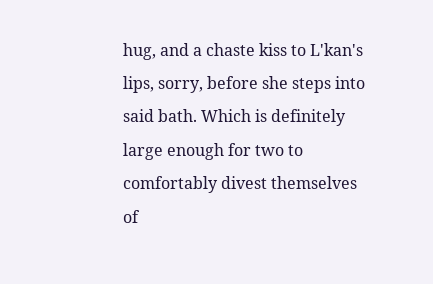hug, and a chaste kiss to L'kan's lips, sorry, before she steps into said bath. Which is definitely large enough for two to comfortably divest themselves of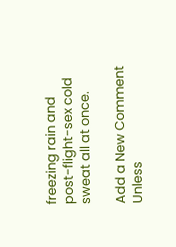freezing rain and post-flight-sex cold sweat all at once.

Add a New Comment
Unless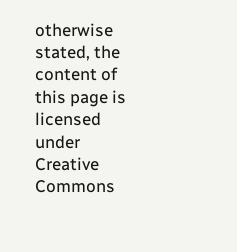otherwise stated, the content of this page is licensed under Creative Commons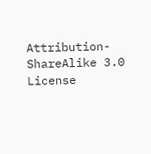Attribution-ShareAlike 3.0 License